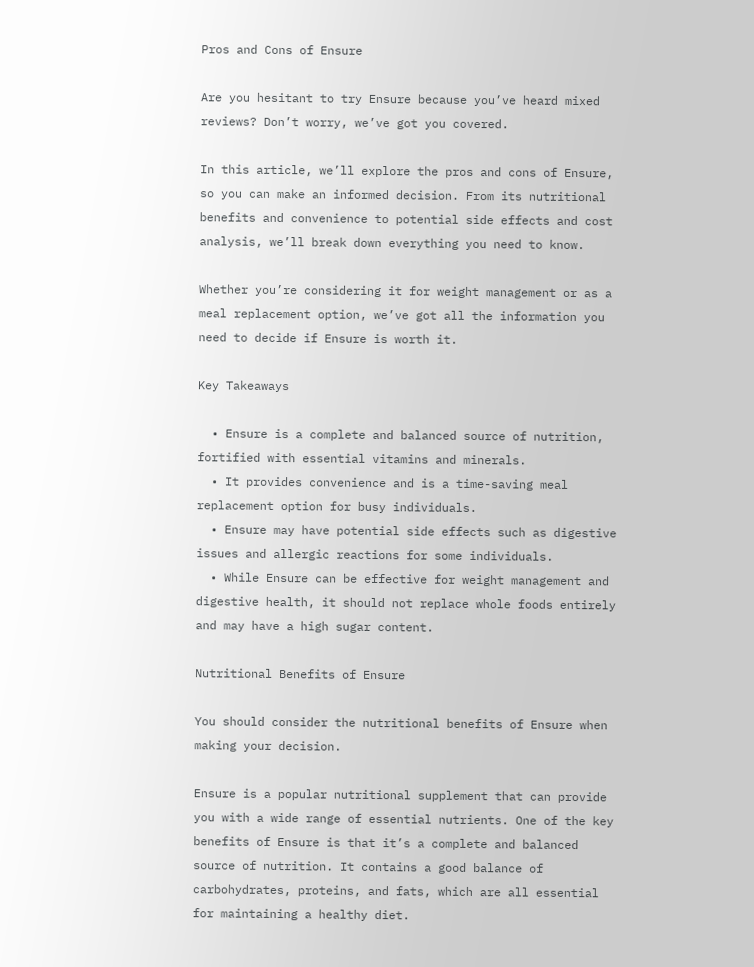Pros and Cons of Ensure

Are you hesitant to try Ensure because you’ve heard mixed reviews? Don’t worry, we’ve got you covered.

In this article, we’ll explore the pros and cons of Ensure, so you can make an informed decision. From its nutritional benefits and convenience to potential side effects and cost analysis, we’ll break down everything you need to know.

Whether you’re considering it for weight management or as a meal replacement option, we’ve got all the information you need to decide if Ensure is worth it.

Key Takeaways

  • Ensure is a complete and balanced source of nutrition, fortified with essential vitamins and minerals.
  • It provides convenience and is a time-saving meal replacement option for busy individuals.
  • Ensure may have potential side effects such as digestive issues and allergic reactions for some individuals.
  • While Ensure can be effective for weight management and digestive health, it should not replace whole foods entirely and may have a high sugar content.

Nutritional Benefits of Ensure

You should consider the nutritional benefits of Ensure when making your decision.

Ensure is a popular nutritional supplement that can provide you with a wide range of essential nutrients. One of the key benefits of Ensure is that it’s a complete and balanced source of nutrition. It contains a good balance of carbohydrates, proteins, and fats, which are all essential for maintaining a healthy diet.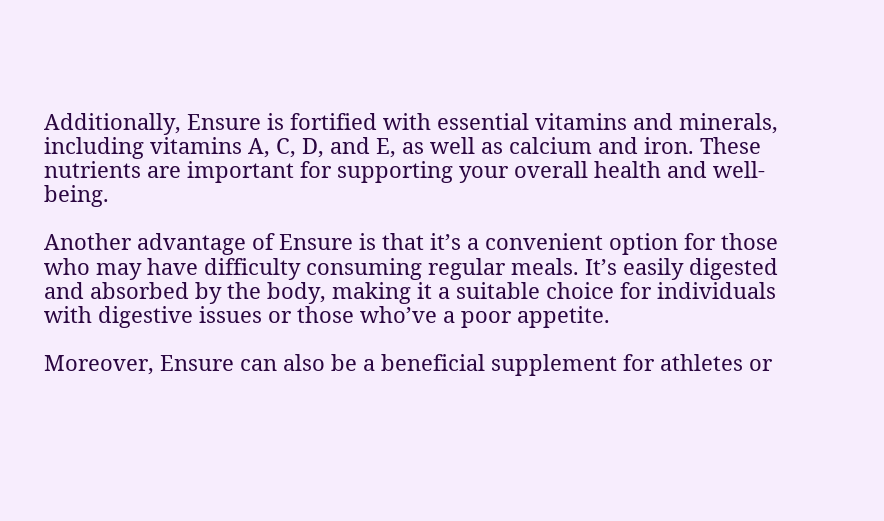Additionally, Ensure is fortified with essential vitamins and minerals, including vitamins A, C, D, and E, as well as calcium and iron. These nutrients are important for supporting your overall health and well-being.

Another advantage of Ensure is that it’s a convenient option for those who may have difficulty consuming regular meals. It’s easily digested and absorbed by the body, making it a suitable choice for individuals with digestive issues or those who’ve a poor appetite.

Moreover, Ensure can also be a beneficial supplement for athletes or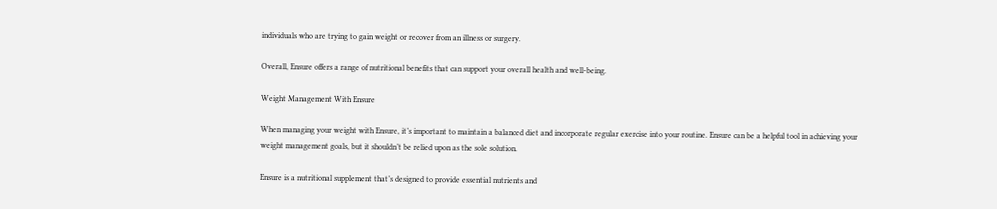individuals who are trying to gain weight or recover from an illness or surgery.

Overall, Ensure offers a range of nutritional benefits that can support your overall health and well-being.

Weight Management With Ensure

When managing your weight with Ensure, it’s important to maintain a balanced diet and incorporate regular exercise into your routine. Ensure can be a helpful tool in achieving your weight management goals, but it shouldn’t be relied upon as the sole solution.

Ensure is a nutritional supplement that’s designed to provide essential nutrients and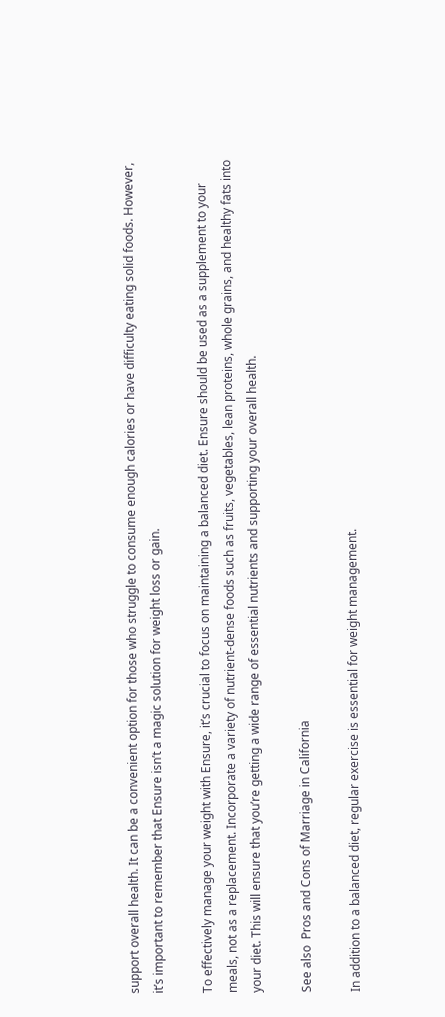support overall health. It can be a convenient option for those who struggle to consume enough calories or have difficulty eating solid foods. However, it’s important to remember that Ensure isn’t a magic solution for weight loss or gain.

To effectively manage your weight with Ensure, it’s crucial to focus on maintaining a balanced diet. Ensure should be used as a supplement to your meals, not as a replacement. Incorporate a variety of nutrient-dense foods such as fruits, vegetables, lean proteins, whole grains, and healthy fats into your diet. This will ensure that you’re getting a wide range of essential nutrients and supporting your overall health.

See also  Pros and Cons of Marriage in California

In addition to a balanced diet, regular exercise is essential for weight management.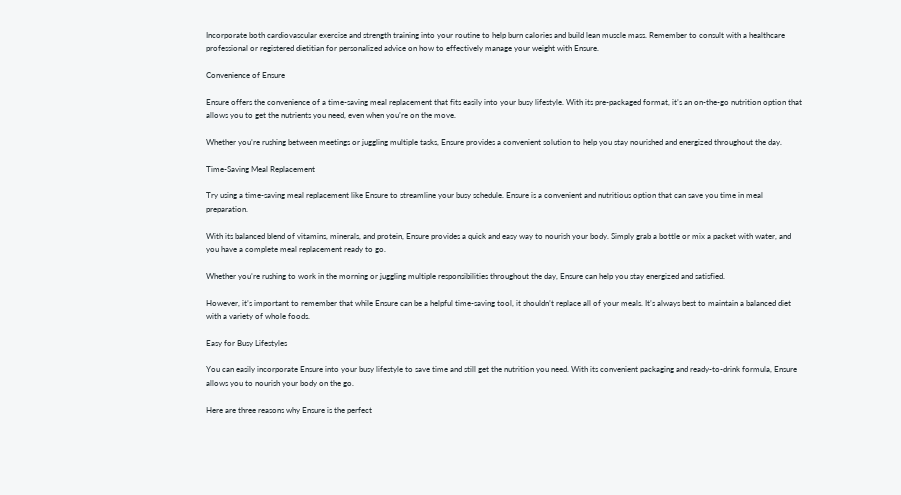Incorporate both cardiovascular exercise and strength training into your routine to help burn calories and build lean muscle mass. Remember to consult with a healthcare professional or registered dietitian for personalized advice on how to effectively manage your weight with Ensure.

Convenience of Ensure

Ensure offers the convenience of a time-saving meal replacement that fits easily into your busy lifestyle. With its pre-packaged format, it’s an on-the-go nutrition option that allows you to get the nutrients you need, even when you’re on the move.

Whether you’re rushing between meetings or juggling multiple tasks, Ensure provides a convenient solution to help you stay nourished and energized throughout the day.

Time-Saving Meal Replacement

Try using a time-saving meal replacement like Ensure to streamline your busy schedule. Ensure is a convenient and nutritious option that can save you time in meal preparation.

With its balanced blend of vitamins, minerals, and protein, Ensure provides a quick and easy way to nourish your body. Simply grab a bottle or mix a packet with water, and you have a complete meal replacement ready to go.

Whether you’re rushing to work in the morning or juggling multiple responsibilities throughout the day, Ensure can help you stay energized and satisfied.

However, it’s important to remember that while Ensure can be a helpful time-saving tool, it shouldn’t replace all of your meals. It’s always best to maintain a balanced diet with a variety of whole foods.

Easy for Busy Lifestyles

You can easily incorporate Ensure into your busy lifestyle to save time and still get the nutrition you need. With its convenient packaging and ready-to-drink formula, Ensure allows you to nourish your body on the go.

Here are three reasons why Ensure is the perfect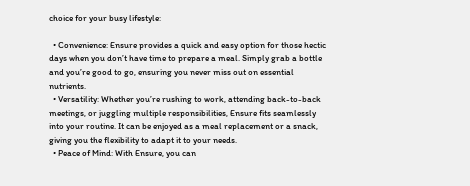choice for your busy lifestyle:

  • Convenience: Ensure provides a quick and easy option for those hectic days when you don’t have time to prepare a meal. Simply grab a bottle and you’re good to go, ensuring you never miss out on essential nutrients.
  • Versatility: Whether you’re rushing to work, attending back-to-back meetings, or juggling multiple responsibilities, Ensure fits seamlessly into your routine. It can be enjoyed as a meal replacement or a snack, giving you the flexibility to adapt it to your needs.
  • Peace of Mind: With Ensure, you can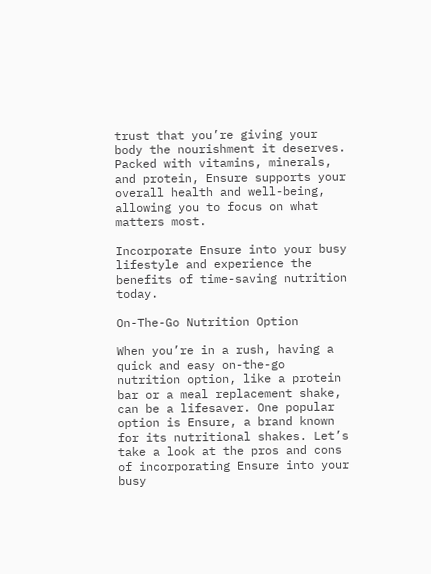trust that you’re giving your body the nourishment it deserves. Packed with vitamins, minerals, and protein, Ensure supports your overall health and well-being, allowing you to focus on what matters most.

Incorporate Ensure into your busy lifestyle and experience the benefits of time-saving nutrition today.

On-The-Go Nutrition Option

When you’re in a rush, having a quick and easy on-the-go nutrition option, like a protein bar or a meal replacement shake, can be a lifesaver. One popular option is Ensure, a brand known for its nutritional shakes. Let’s take a look at the pros and cons of incorporating Ensure into your busy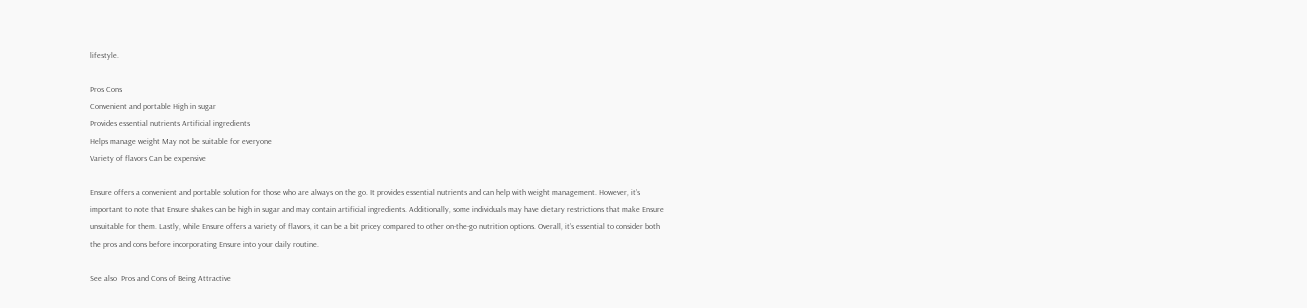lifestyle.

Pros Cons
Convenient and portable High in sugar
Provides essential nutrients Artificial ingredients
Helps manage weight May not be suitable for everyone
Variety of flavors Can be expensive

Ensure offers a convenient and portable solution for those who are always on the go. It provides essential nutrients and can help with weight management. However, it’s important to note that Ensure shakes can be high in sugar and may contain artificial ingredients. Additionally, some individuals may have dietary restrictions that make Ensure unsuitable for them. Lastly, while Ensure offers a variety of flavors, it can be a bit pricey compared to other on-the-go nutrition options. Overall, it’s essential to consider both the pros and cons before incorporating Ensure into your daily routine.

See also  Pros and Cons of Being Attractive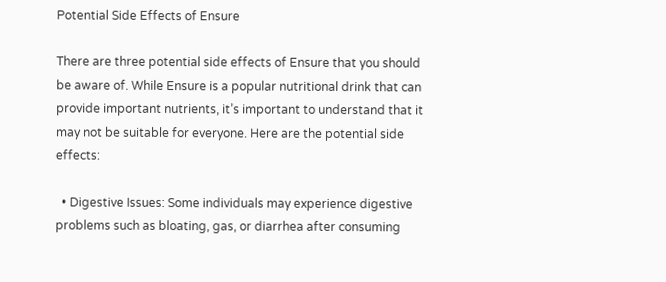Potential Side Effects of Ensure

There are three potential side effects of Ensure that you should be aware of. While Ensure is a popular nutritional drink that can provide important nutrients, it’s important to understand that it may not be suitable for everyone. Here are the potential side effects:

  • Digestive Issues: Some individuals may experience digestive problems such as bloating, gas, or diarrhea after consuming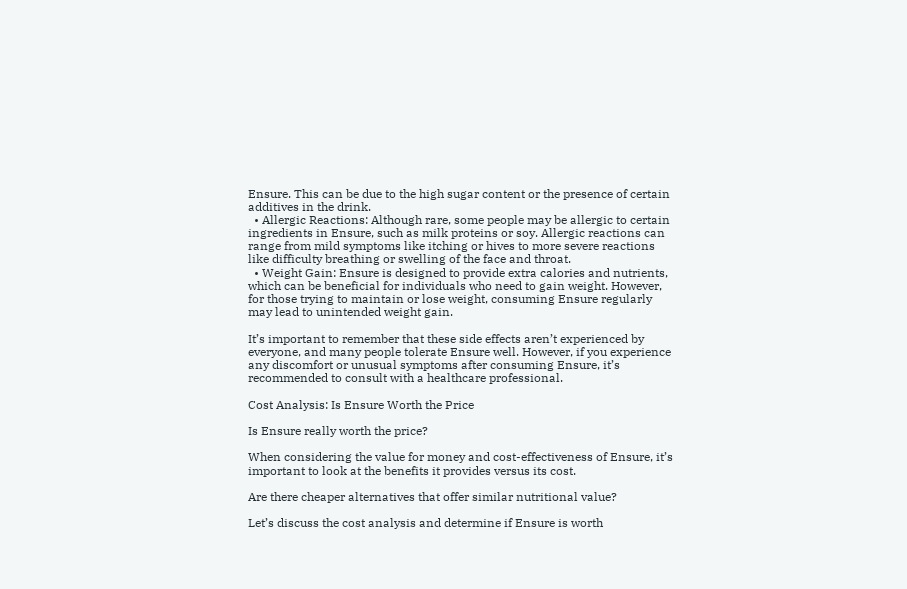Ensure. This can be due to the high sugar content or the presence of certain additives in the drink.
  • Allergic Reactions: Although rare, some people may be allergic to certain ingredients in Ensure, such as milk proteins or soy. Allergic reactions can range from mild symptoms like itching or hives to more severe reactions like difficulty breathing or swelling of the face and throat.
  • Weight Gain: Ensure is designed to provide extra calories and nutrients, which can be beneficial for individuals who need to gain weight. However, for those trying to maintain or lose weight, consuming Ensure regularly may lead to unintended weight gain.

It’s important to remember that these side effects aren’t experienced by everyone, and many people tolerate Ensure well. However, if you experience any discomfort or unusual symptoms after consuming Ensure, it’s recommended to consult with a healthcare professional.

Cost Analysis: Is Ensure Worth the Price

Is Ensure really worth the price?

When considering the value for money and cost-effectiveness of Ensure, it’s important to look at the benefits it provides versus its cost.

Are there cheaper alternatives that offer similar nutritional value?

Let’s discuss the cost analysis and determine if Ensure is worth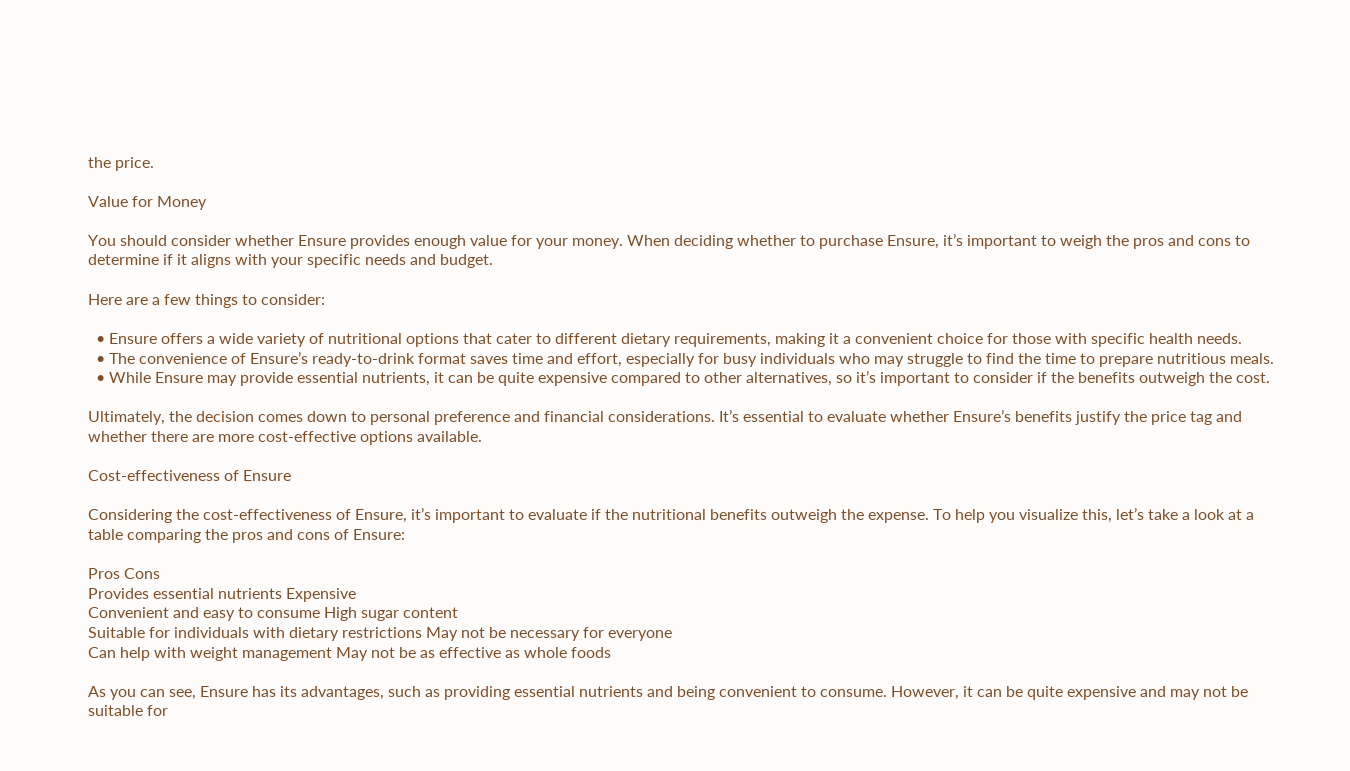the price.

Value for Money

You should consider whether Ensure provides enough value for your money. When deciding whether to purchase Ensure, it’s important to weigh the pros and cons to determine if it aligns with your specific needs and budget.

Here are a few things to consider:

  • Ensure offers a wide variety of nutritional options that cater to different dietary requirements, making it a convenient choice for those with specific health needs.
  • The convenience of Ensure’s ready-to-drink format saves time and effort, especially for busy individuals who may struggle to find the time to prepare nutritious meals.
  • While Ensure may provide essential nutrients, it can be quite expensive compared to other alternatives, so it’s important to consider if the benefits outweigh the cost.

Ultimately, the decision comes down to personal preference and financial considerations. It’s essential to evaluate whether Ensure’s benefits justify the price tag and whether there are more cost-effective options available.

Cost-effectiveness of Ensure

Considering the cost-effectiveness of Ensure, it’s important to evaluate if the nutritional benefits outweigh the expense. To help you visualize this, let’s take a look at a table comparing the pros and cons of Ensure:

Pros Cons
Provides essential nutrients Expensive
Convenient and easy to consume High sugar content
Suitable for individuals with dietary restrictions May not be necessary for everyone
Can help with weight management May not be as effective as whole foods

As you can see, Ensure has its advantages, such as providing essential nutrients and being convenient to consume. However, it can be quite expensive and may not be suitable for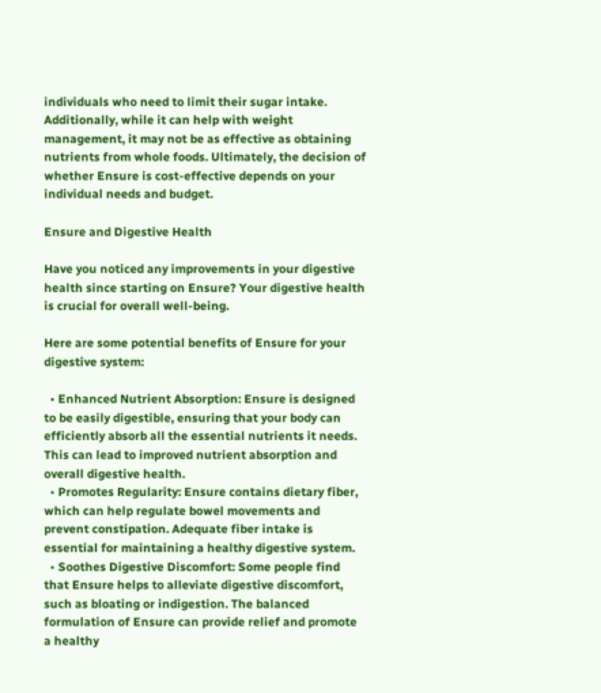individuals who need to limit their sugar intake. Additionally, while it can help with weight management, it may not be as effective as obtaining nutrients from whole foods. Ultimately, the decision of whether Ensure is cost-effective depends on your individual needs and budget.

Ensure and Digestive Health

Have you noticed any improvements in your digestive health since starting on Ensure? Your digestive health is crucial for overall well-being.

Here are some potential benefits of Ensure for your digestive system:

  • Enhanced Nutrient Absorption: Ensure is designed to be easily digestible, ensuring that your body can efficiently absorb all the essential nutrients it needs. This can lead to improved nutrient absorption and overall digestive health.
  • Promotes Regularity: Ensure contains dietary fiber, which can help regulate bowel movements and prevent constipation. Adequate fiber intake is essential for maintaining a healthy digestive system.
  • Soothes Digestive Discomfort: Some people find that Ensure helps to alleviate digestive discomfort, such as bloating or indigestion. The balanced formulation of Ensure can provide relief and promote a healthy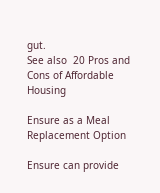gut.
See also  20 Pros and Cons of Affordable Housing

Ensure as a Meal Replacement Option

Ensure can provide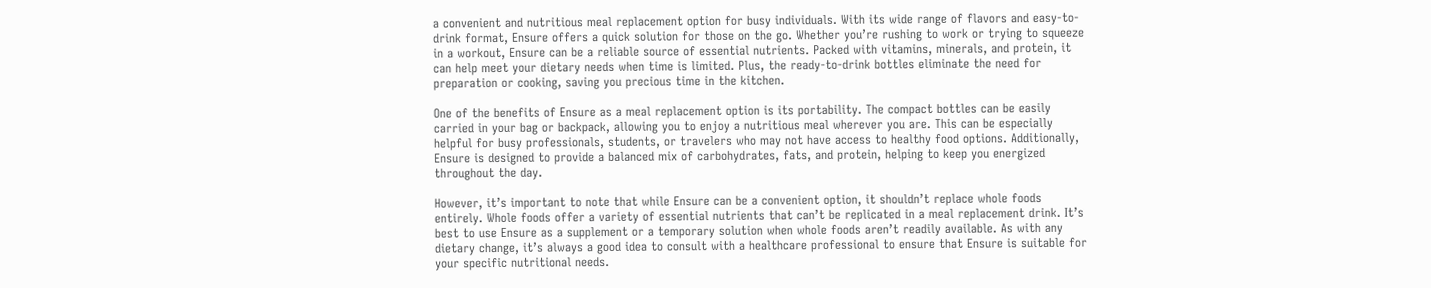a convenient and nutritious meal replacement option for busy individuals. With its wide range of flavors and easy-to-drink format, Ensure offers a quick solution for those on the go. Whether you’re rushing to work or trying to squeeze in a workout, Ensure can be a reliable source of essential nutrients. Packed with vitamins, minerals, and protein, it can help meet your dietary needs when time is limited. Plus, the ready-to-drink bottles eliminate the need for preparation or cooking, saving you precious time in the kitchen.

One of the benefits of Ensure as a meal replacement option is its portability. The compact bottles can be easily carried in your bag or backpack, allowing you to enjoy a nutritious meal wherever you are. This can be especially helpful for busy professionals, students, or travelers who may not have access to healthy food options. Additionally, Ensure is designed to provide a balanced mix of carbohydrates, fats, and protein, helping to keep you energized throughout the day.

However, it’s important to note that while Ensure can be a convenient option, it shouldn’t replace whole foods entirely. Whole foods offer a variety of essential nutrients that can’t be replicated in a meal replacement drink. It’s best to use Ensure as a supplement or a temporary solution when whole foods aren’t readily available. As with any dietary change, it’s always a good idea to consult with a healthcare professional to ensure that Ensure is suitable for your specific nutritional needs.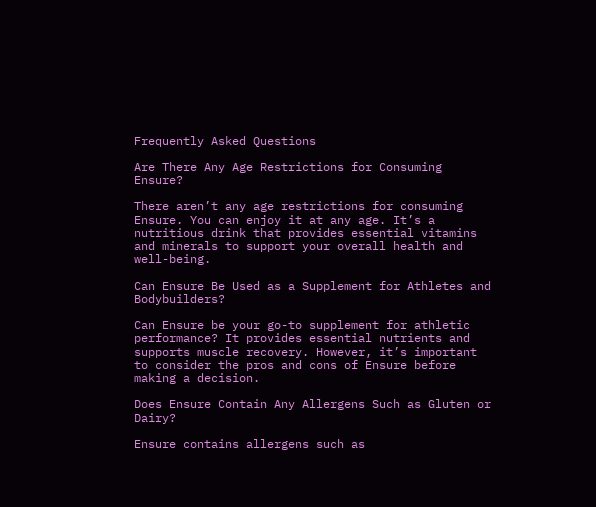Frequently Asked Questions

Are There Any Age Restrictions for Consuming Ensure?

There aren’t any age restrictions for consuming Ensure. You can enjoy it at any age. It’s a nutritious drink that provides essential vitamins and minerals to support your overall health and well-being.

Can Ensure Be Used as a Supplement for Athletes and Bodybuilders?

Can Ensure be your go-to supplement for athletic performance? It provides essential nutrients and supports muscle recovery. However, it’s important to consider the pros and cons of Ensure before making a decision.

Does Ensure Contain Any Allergens Such as Gluten or Dairy?

Ensure contains allergens such as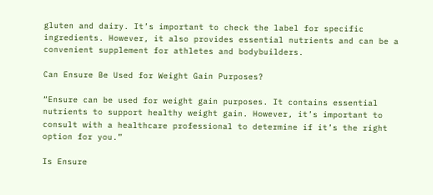gluten and dairy. It’s important to check the label for specific ingredients. However, it also provides essential nutrients and can be a convenient supplement for athletes and bodybuilders.

Can Ensure Be Used for Weight Gain Purposes?

“Ensure can be used for weight gain purposes. It contains essential nutrients to support healthy weight gain. However, it’s important to consult with a healthcare professional to determine if it’s the right option for you.”

Is Ensure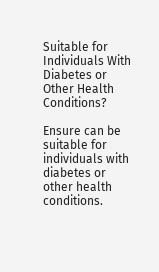Suitable for Individuals With Diabetes or Other Health Conditions?

Ensure can be suitable for individuals with diabetes or other health conditions.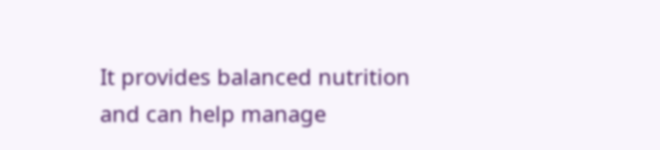It provides balanced nutrition and can help manage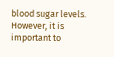blood sugar levels. However, it is important to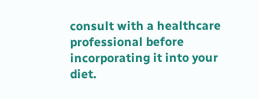consult with a healthcare professional before incorporating it into your diet.